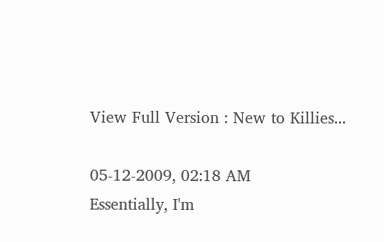View Full Version : New to Killies...

05-12-2009, 02:18 AM
Essentially, I'm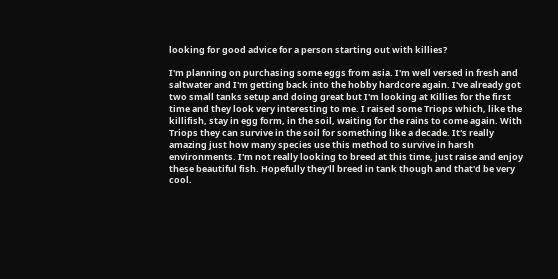looking for good advice for a person starting out with killies?

I'm planning on purchasing some eggs from asia. I'm well versed in fresh and saltwater and I'm getting back into the hobby hardcore again. I've already got two small tanks setup and doing great but I'm looking at Killies for the first time and they look very interesting to me. I raised some Triops which, like the killifish, stay in egg form, in the soil, waiting for the rains to come again. With Triops they can survive in the soil for something like a decade. It's really amazing just how many species use this method to survive in harsh environments. I'm not really looking to breed at this time, just raise and enjoy these beautiful fish. Hopefully they'll breed in tank though and that'd be very cool.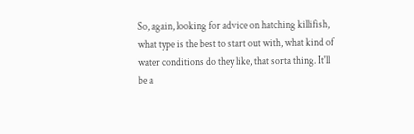So, again, looking for advice on hatching killifish, what type is the best to start out with, what kind of water conditions do they like, that sorta thing. It'll be a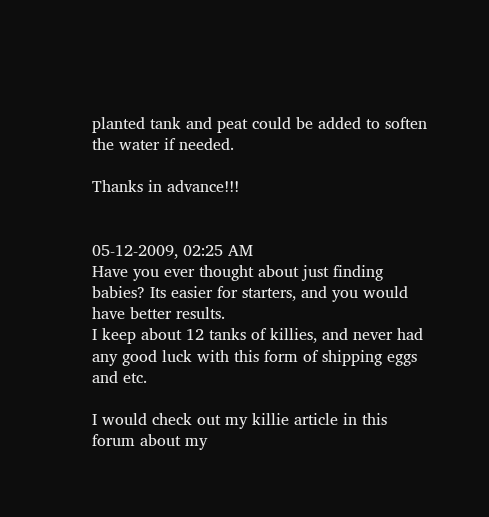planted tank and peat could be added to soften the water if needed.

Thanks in advance!!!


05-12-2009, 02:25 AM
Have you ever thought about just finding babies? Its easier for starters, and you would have better results.
I keep about 12 tanks of killies, and never had any good luck with this form of shipping eggs and etc.

I would check out my killie article in this forum about my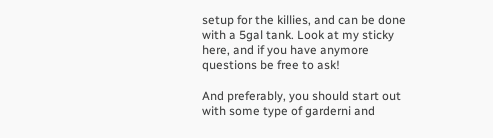setup for the killies, and can be done with a 5gal tank. Look at my sticky here, and if you have anymore questions be free to ask!

And preferably, you should start out with some type of garderni and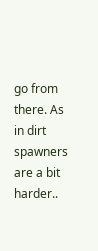go from there. As in dirt spawners are a bit harder..